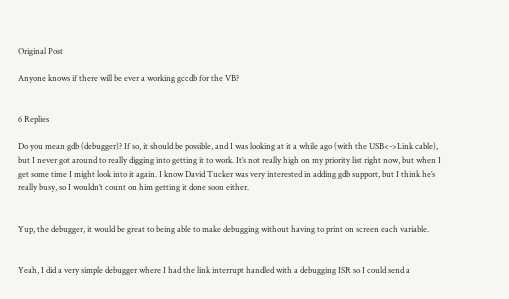Original Post

Anyone knows if there will be ever a working gccdb for the VB?


6 Replies

Do you mean gdb (debugger)? If so, it should be possible, and I was looking at it a while ago (with the USB<->Link cable), but I never got around to really digging into getting it to work. It’s not really high on my priority list right now, but when I get some time I might look into it again. I know David Tucker was very interested in adding gdb support, but I think he’s really busy, so I wouldn’t count on him getting it done soon either.


Yup, the debugger, it would be great to being able to make debugging without having to print on screen each variable.


Yeah, I did a very simple debugger where I had the link interrupt handled with a debugging ISR so I could send a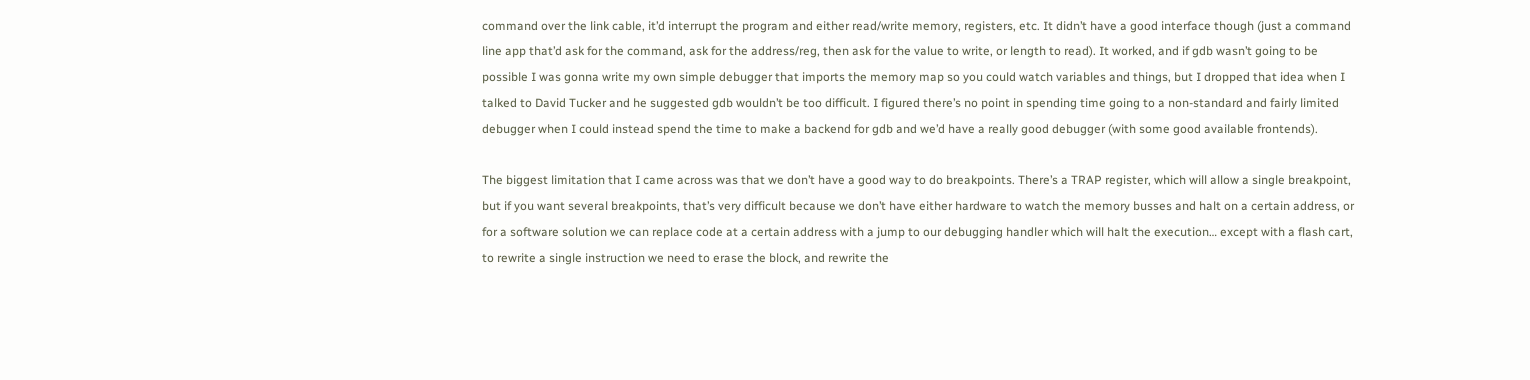command over the link cable, it’d interrupt the program and either read/write memory, registers, etc. It didn’t have a good interface though (just a command line app that’d ask for the command, ask for the address/reg, then ask for the value to write, or length to read). It worked, and if gdb wasn’t going to be possible I was gonna write my own simple debugger that imports the memory map so you could watch variables and things, but I dropped that idea when I talked to David Tucker and he suggested gdb wouldn’t be too difficult. I figured there’s no point in spending time going to a non-standard and fairly limited debugger when I could instead spend the time to make a backend for gdb and we’d have a really good debugger (with some good available frontends).

The biggest limitation that I came across was that we don’t have a good way to do breakpoints. There’s a TRAP register, which will allow a single breakpoint, but if you want several breakpoints, that’s very difficult because we don’t have either hardware to watch the memory busses and halt on a certain address, or for a software solution we can replace code at a certain address with a jump to our debugging handler which will halt the execution… except with a flash cart, to rewrite a single instruction we need to erase the block, and rewrite the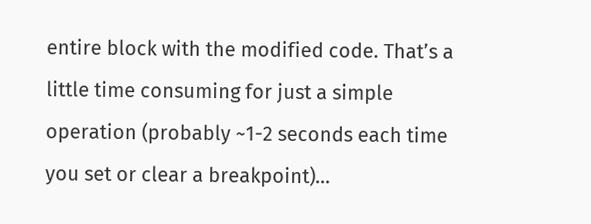entire block with the modified code. That’s a little time consuming for just a simple operation (probably ~1-2 seconds each time you set or clear a breakpoint)…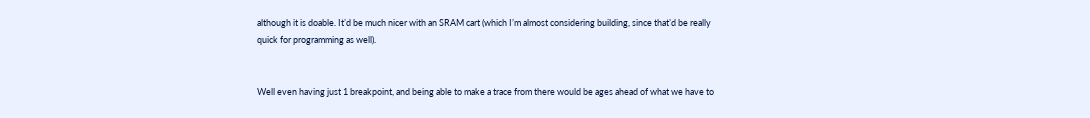although it is doable. It’d be much nicer with an SRAM cart (which I’m almost considering building, since that’d be really quick for programming as well).


Well even having just 1 breakpoint, and being able to make a trace from there would be ages ahead of what we have to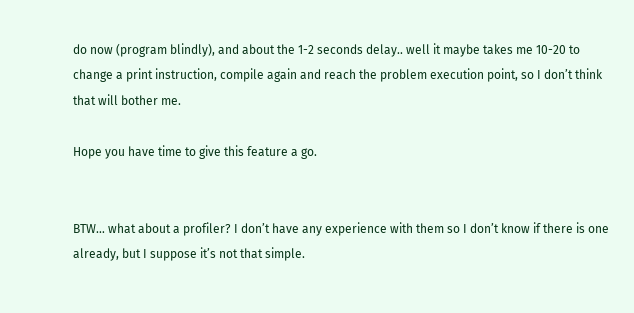do now (program blindly), and about the 1-2 seconds delay.. well it maybe takes me 10-20 to change a print instruction, compile again and reach the problem execution point, so I don’t think that will bother me.

Hope you have time to give this feature a go.


BTW… what about a profiler? I don’t have any experience with them so I don’t know if there is one already, but I suppose it’s not that simple.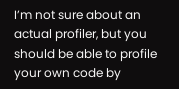I’m not sure about an actual profiler, but you should be able to profile your own code by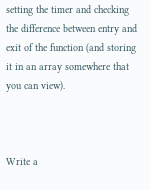setting the timer and checking the difference between entry and exit of the function (and storing it in an array somewhere that you can view).



Write a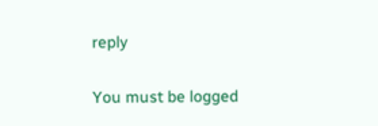reply

You must be logged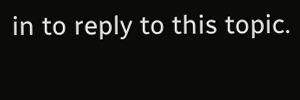in to reply to this topic.